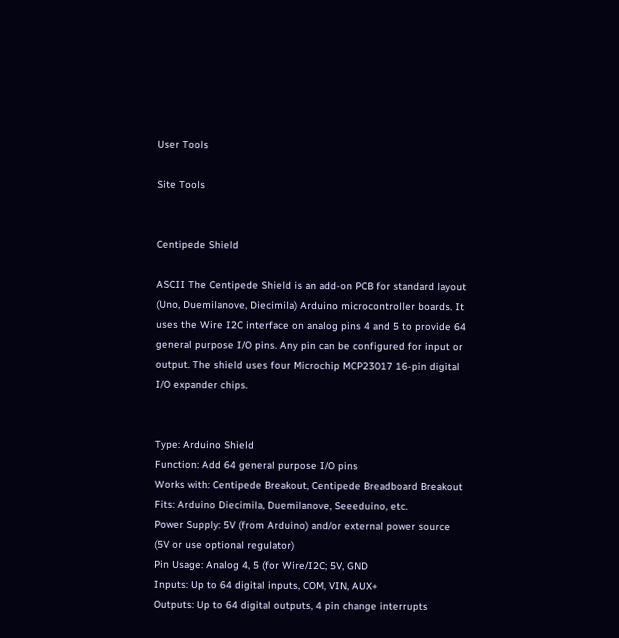User Tools

Site Tools


Centipede Shield

ASCII The Centipede Shield is an add-on PCB for standard layout (Uno, Duemilanove, Diecimila) Arduino microcontroller boards. It uses the Wire I2C interface on analog pins 4 and 5 to provide 64 general purpose I/O pins. Any pin can be configured for input or output. The shield uses four Microchip MCP23017 16-pin digital I/O expander chips.


Type: Arduino Shield
Function: Add 64 general purpose I/O pins
Works with: Centipede Breakout, Centipede Breadboard Breakout
Fits: Arduino Diecimila, Duemilanove, Seeeduino, etc.
Power Supply: 5V (from Arduino) and/or external power source (5V or use optional regulator)
Pin Usage: Analog 4, 5 (for Wire/I2C; 5V, GND
Inputs: Up to 64 digital inputs, COM, VIN, AUX+
Outputs: Up to 64 digital outputs, 4 pin change interrupts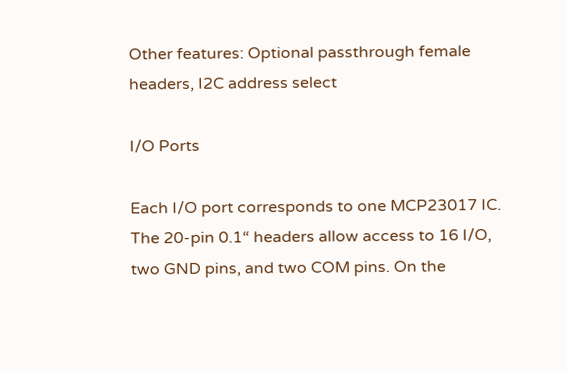Other features: Optional passthrough female headers, I2C address select

I/O Ports

Each I/O port corresponds to one MCP23017 IC. The 20-pin 0.1“ headers allow access to 16 I/O, two GND pins, and two COM pins. On the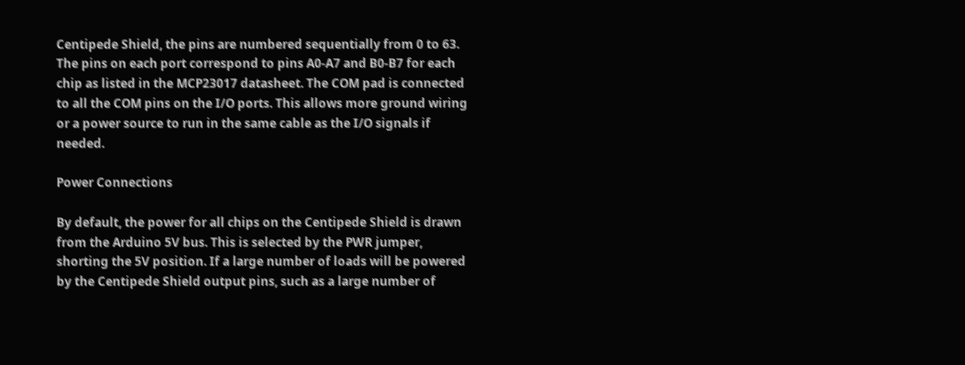Centipede Shield, the pins are numbered sequentially from 0 to 63. The pins on each port correspond to pins A0-A7 and B0-B7 for each chip as listed in the MCP23017 datasheet. The COM pad is connected to all the COM pins on the I/O ports. This allows more ground wiring or a power source to run in the same cable as the I/O signals if needed.

Power Connections

By default, the power for all chips on the Centipede Shield is drawn from the Arduino 5V bus. This is selected by the PWR jumper, shorting the 5V position. If a large number of loads will be powered by the Centipede Shield output pins, such as a large number of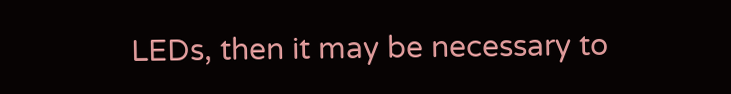LEDs, then it may be necessary to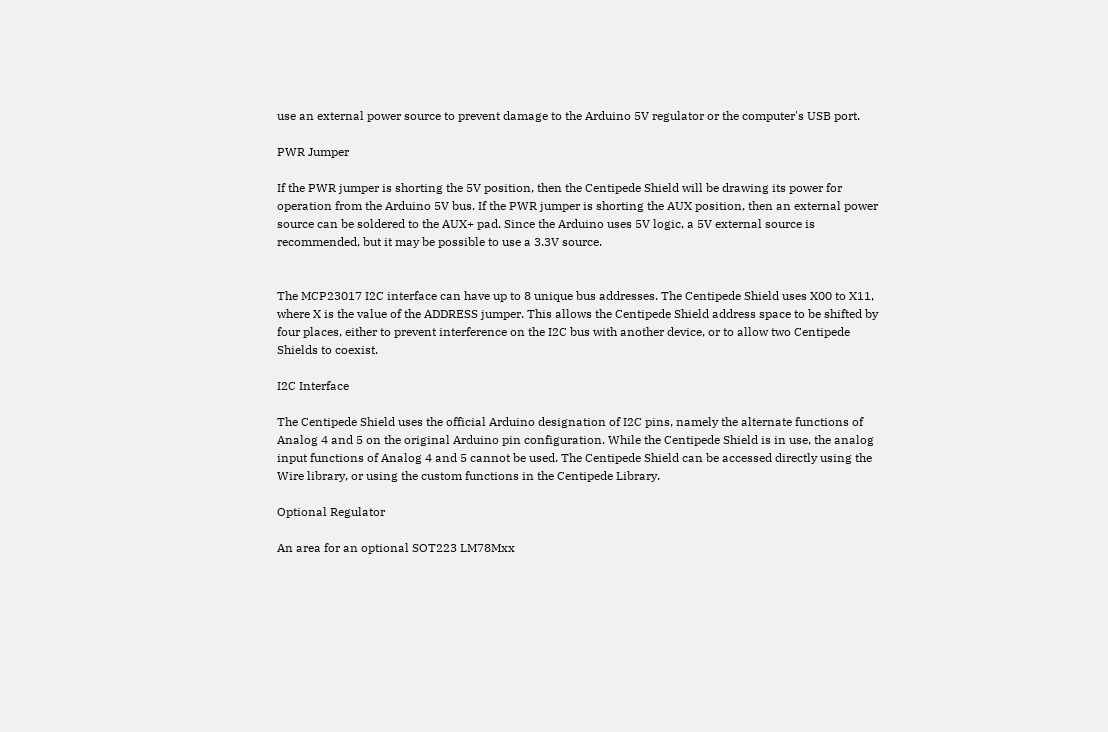use an external power source to prevent damage to the Arduino 5V regulator or the computer's USB port.

PWR Jumper

If the PWR jumper is shorting the 5V position, then the Centipede Shield will be drawing its power for operation from the Arduino 5V bus. If the PWR jumper is shorting the AUX position, then an external power source can be soldered to the AUX+ pad. Since the Arduino uses 5V logic, a 5V external source is recommended, but it may be possible to use a 3.3V source.


The MCP23017 I2C interface can have up to 8 unique bus addresses. The Centipede Shield uses X00 to X11, where X is the value of the ADDRESS jumper. This allows the Centipede Shield address space to be shifted by four places, either to prevent interference on the I2C bus with another device, or to allow two Centipede Shields to coexist.

I2C Interface

The Centipede Shield uses the official Arduino designation of I2C pins, namely the alternate functions of Analog 4 and 5 on the original Arduino pin configuration. While the Centipede Shield is in use, the analog input functions of Analog 4 and 5 cannot be used. The Centipede Shield can be accessed directly using the Wire library, or using the custom functions in the Centipede Library.

Optional Regulator

An area for an optional SOT223 LM78Mxx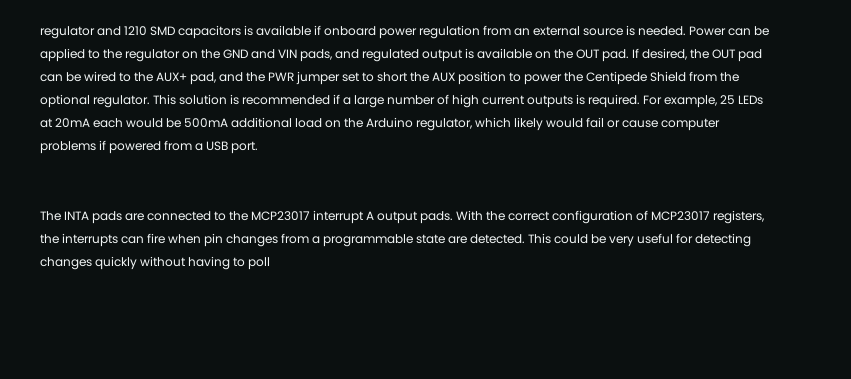regulator and 1210 SMD capacitors is available if onboard power regulation from an external source is needed. Power can be applied to the regulator on the GND and VIN pads, and regulated output is available on the OUT pad. If desired, the OUT pad can be wired to the AUX+ pad, and the PWR jumper set to short the AUX position to power the Centipede Shield from the optional regulator. This solution is recommended if a large number of high current outputs is required. For example, 25 LEDs at 20mA each would be 500mA additional load on the Arduino regulator, which likely would fail or cause computer problems if powered from a USB port.


The INTA pads are connected to the MCP23017 interrupt A output pads. With the correct configuration of MCP23017 registers, the interrupts can fire when pin changes from a programmable state are detected. This could be very useful for detecting changes quickly without having to poll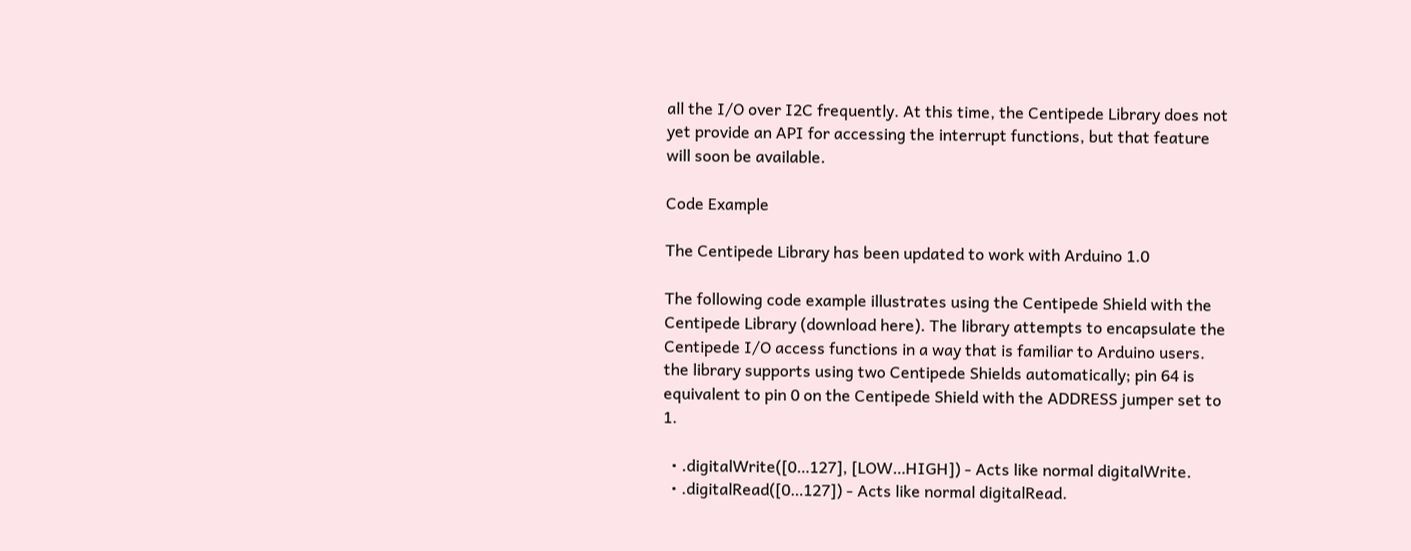all the I/O over I2C frequently. At this time, the Centipede Library does not yet provide an API for accessing the interrupt functions, but that feature will soon be available.

Code Example

The Centipede Library has been updated to work with Arduino 1.0

The following code example illustrates using the Centipede Shield with the Centipede Library (download here). The library attempts to encapsulate the Centipede I/O access functions in a way that is familiar to Arduino users. the library supports using two Centipede Shields automatically; pin 64 is equivalent to pin 0 on the Centipede Shield with the ADDRESS jumper set to 1.

  • .digitalWrite([0…127], [LOW…HIGH]) - Acts like normal digitalWrite.
  • .digitalRead([0…127]) - Acts like normal digitalRead.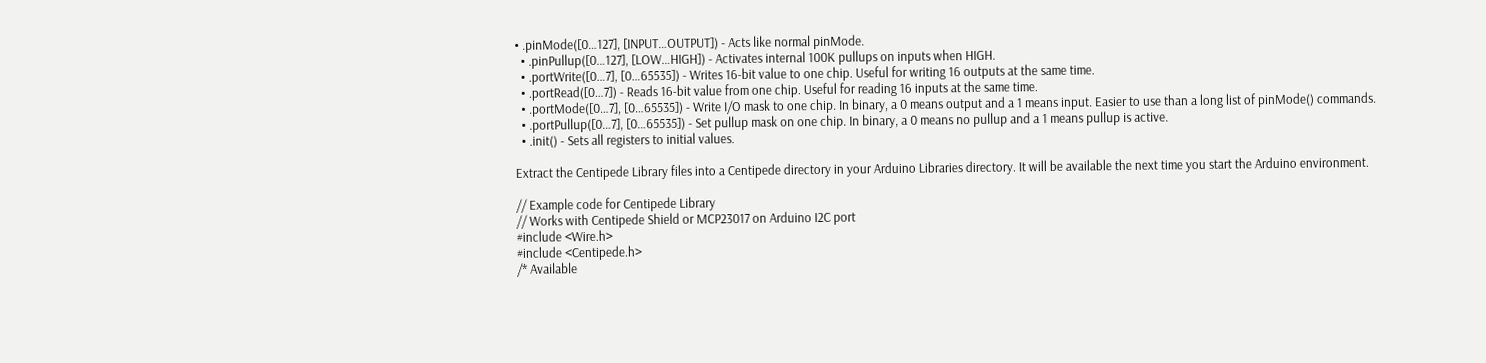• .pinMode([0…127], [INPUT…OUTPUT]) - Acts like normal pinMode.
  • .pinPullup([0…127], [LOW…HIGH]) - Activates internal 100K pullups on inputs when HIGH.
  • .portWrite([0…7], [0…65535]) - Writes 16-bit value to one chip. Useful for writing 16 outputs at the same time.
  • .portRead([0…7]) - Reads 16-bit value from one chip. Useful for reading 16 inputs at the same time.
  • .portMode([0…7], [0…65535]) - Write I/O mask to one chip. In binary, a 0 means output and a 1 means input. Easier to use than a long list of pinMode() commands.
  • .portPullup([0…7], [0…65535]) - Set pullup mask on one chip. In binary, a 0 means no pullup and a 1 means pullup is active.
  • .init() - Sets all registers to initial values.

Extract the Centipede Library files into a Centipede directory in your Arduino Libraries directory. It will be available the next time you start the Arduino environment.

// Example code for Centipede Library
// Works with Centipede Shield or MCP23017 on Arduino I2C port
#include <Wire.h>
#include <Centipede.h>
/* Available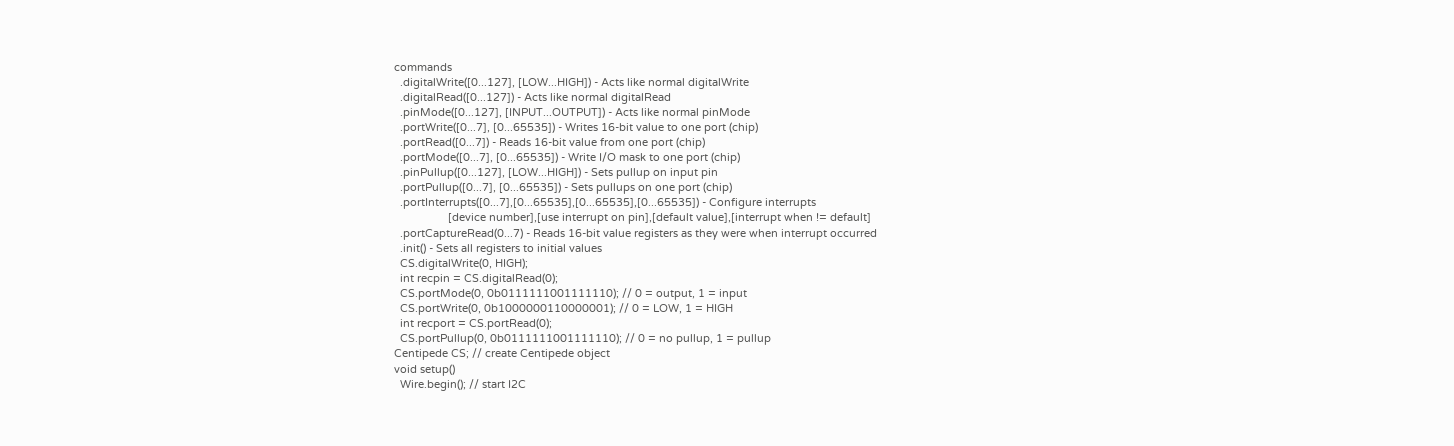commands
  .digitalWrite([0...127], [LOW...HIGH]) - Acts like normal digitalWrite
  .digitalRead([0...127]) - Acts like normal digitalRead
  .pinMode([0...127], [INPUT...OUTPUT]) - Acts like normal pinMode
  .portWrite([0...7], [0...65535]) - Writes 16-bit value to one port (chip)
  .portRead([0...7]) - Reads 16-bit value from one port (chip)
  .portMode([0...7], [0...65535]) - Write I/O mask to one port (chip)
  .pinPullup([0...127], [LOW...HIGH]) - Sets pullup on input pin
  .portPullup([0...7], [0...65535]) - Sets pullups on one port (chip)
  .portInterrupts([0...7],[0...65535],[0...65535],[0...65535]) - Configure interrupts
                  [device number],[use interrupt on pin],[default value],[interrupt when != default]
  .portCaptureRead(0...7) - Reads 16-bit value registers as they were when interrupt occurred
  .init() - Sets all registers to initial values
  CS.digitalWrite(0, HIGH);
  int recpin = CS.digitalRead(0);
  CS.portMode(0, 0b0111111001111110); // 0 = output, 1 = input
  CS.portWrite(0, 0b1000000110000001); // 0 = LOW, 1 = HIGH
  int recport = CS.portRead(0);
  CS.portPullup(0, 0b0111111001111110); // 0 = no pullup, 1 = pullup
Centipede CS; // create Centipede object
void setup()
  Wire.begin(); // start I2C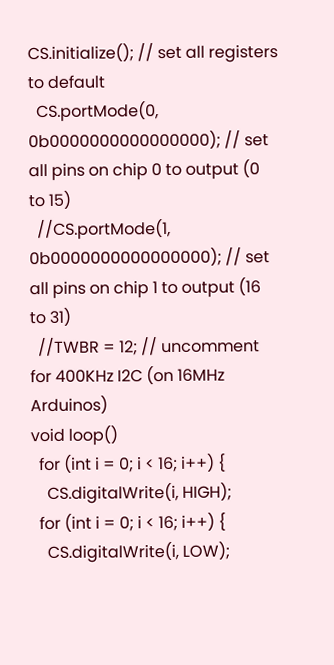CS.initialize(); // set all registers to default
  CS.portMode(0, 0b0000000000000000); // set all pins on chip 0 to output (0 to 15)
  //CS.portMode(1, 0b0000000000000000); // set all pins on chip 1 to output (16 to 31)
  //TWBR = 12; // uncomment for 400KHz I2C (on 16MHz Arduinos)
void loop()
  for (int i = 0; i < 16; i++) {
    CS.digitalWrite(i, HIGH);
  for (int i = 0; i < 16; i++) {
    CS.digitalWrite(i, LOW);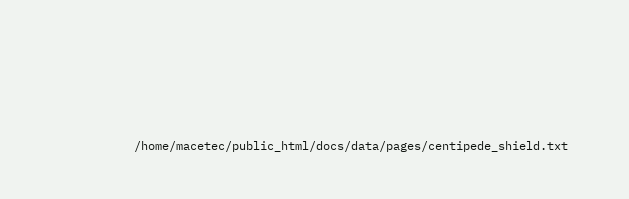/home/macetec/public_html/docs/data/pages/centipede_shield.txt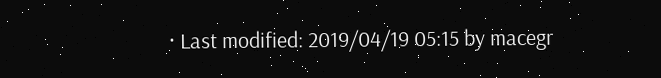· Last modified: 2019/04/19 05:15 by macegr